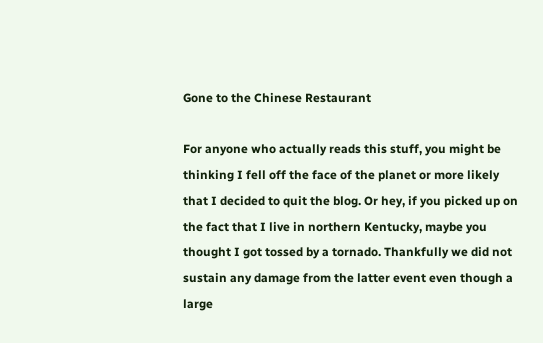Gone to the Chinese Restaurant

For anyone who actually reads this stuff, you might be thinking I fell off the face of the planet or more likely that I decided to quit the blog. Or hey, if you picked up on the fact that I live in northern Kentucky, maybe you thought I got tossed by a tornado. Thankfully we did not sustain any damage from the latter event even though a large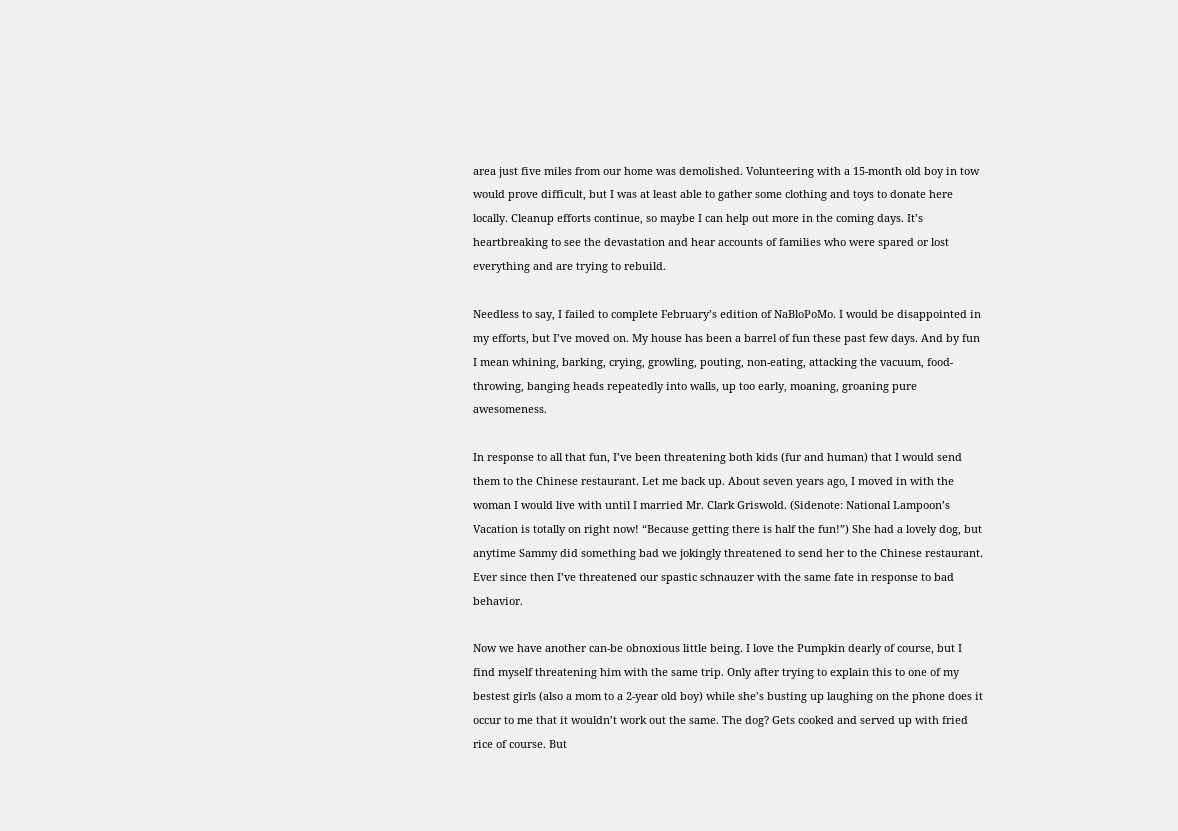area just five miles from our home was demolished. Volunteering with a 15-month old boy in tow would prove difficult, but I was at least able to gather some clothing and toys to donate here locally. Cleanup efforts continue, so maybe I can help out more in the coming days. It’s heartbreaking to see the devastation and hear accounts of families who were spared or lost everything and are trying to rebuild.

Needless to say, I failed to complete February’s edition of NaBloPoMo. I would be disappointed in my efforts, but I’ve moved on. My house has been a barrel of fun these past few days. And by fun I mean whining, barking, crying, growling, pouting, non-eating, attacking the vacuum, food-throwing, banging heads repeatedly into walls, up too early, moaning, groaning pure awesomeness.

In response to all that fun, I’ve been threatening both kids (fur and human) that I would send them to the Chinese restaurant. Let me back up. About seven years ago, I moved in with the woman I would live with until I married Mr. Clark Griswold. (Sidenote: National Lampoon’s Vacation is totally on right now! “Because getting there is half the fun!”) She had a lovely dog, but anytime Sammy did something bad we jokingly threatened to send her to the Chinese restaurant. Ever since then I’ve threatened our spastic schnauzer with the same fate in response to bad behavior.

Now we have another can-be obnoxious little being. I love the Pumpkin dearly of course, but I find myself threatening him with the same trip. Only after trying to explain this to one of my bestest girls (also a mom to a 2-year old boy) while she’s busting up laughing on the phone does it occur to me that it wouldn’t work out the same. The dog? Gets cooked and served up with fried rice of course. But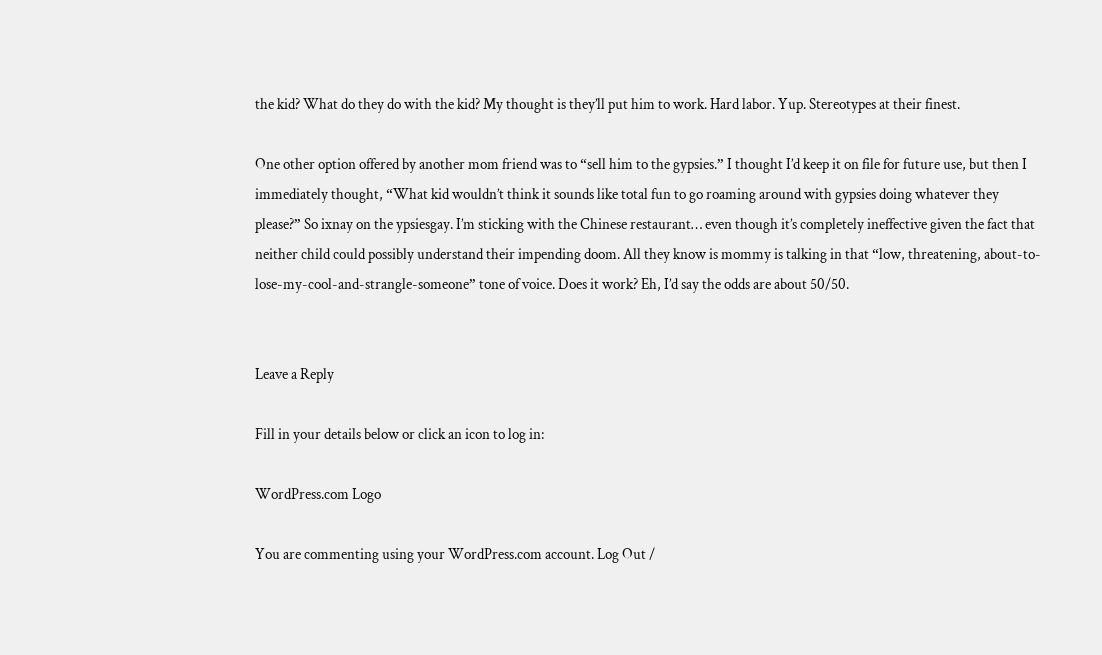the kid? What do they do with the kid? My thought is they’ll put him to work. Hard labor. Yup. Stereotypes at their finest.

One other option offered by another mom friend was to “sell him to the gypsies.” I thought I’d keep it on file for future use, but then I immediately thought, “What kid wouldn’t think it sounds like total fun to go roaming around with gypsies doing whatever they please?” So ixnay on the ypsiesgay. I’m sticking with the Chinese restaurant… even though it’s completely ineffective given the fact that neither child could possibly understand their impending doom. All they know is mommy is talking in that “low, threatening, about-to-lose-my-cool-and-strangle-someone” tone of voice. Does it work? Eh, I’d say the odds are about 50/50.


Leave a Reply

Fill in your details below or click an icon to log in:

WordPress.com Logo

You are commenting using your WordPress.com account. Log Out /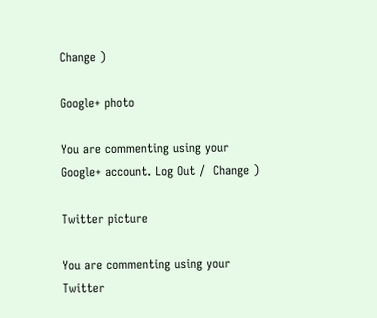Change )

Google+ photo

You are commenting using your Google+ account. Log Out /  Change )

Twitter picture

You are commenting using your Twitter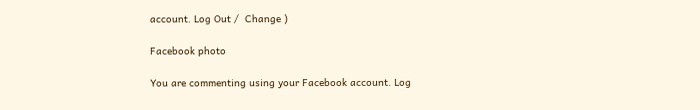account. Log Out /  Change )

Facebook photo

You are commenting using your Facebook account. Log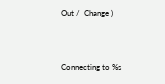Out /  Change )


Connecting to %s